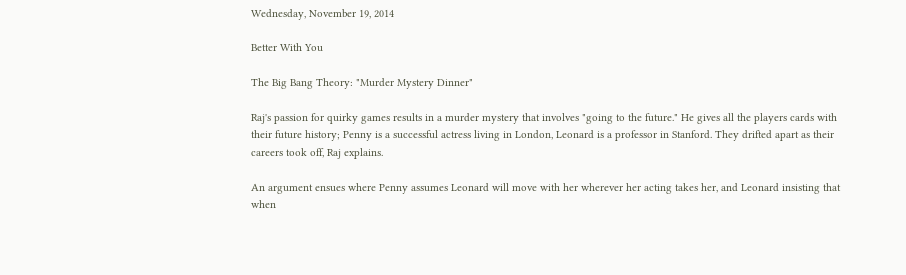Wednesday, November 19, 2014

Better With You

The Big Bang Theory: "Murder Mystery Dinner"

Raj's passion for quirky games results in a murder mystery that involves "going to the future." He gives all the players cards with their future history; Penny is a successful actress living in London, Leonard is a professor in Stanford. They drifted apart as their careers took off, Raj explains.

An argument ensues where Penny assumes Leonard will move with her wherever her acting takes her, and Leonard insisting that when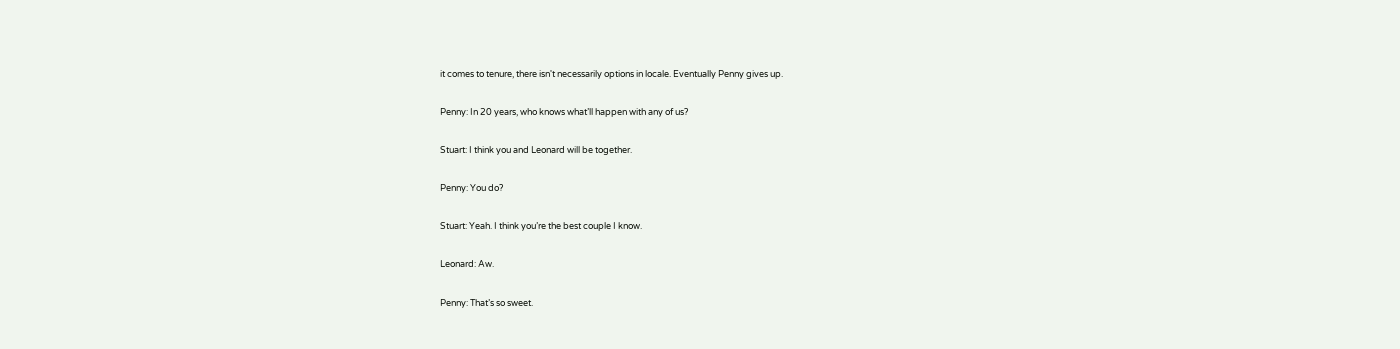it comes to tenure, there isn't necessarily options in locale. Eventually Penny gives up.

Penny: In 20 years, who knows what’ll happen with any of us?

Stuart: I think you and Leonard will be together.

Penny: You do?

Stuart: Yeah. I think you’re the best couple I know.

Leonard: Aw.

Penny: That’s so sweet.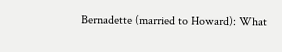Bernadette (married to Howard): What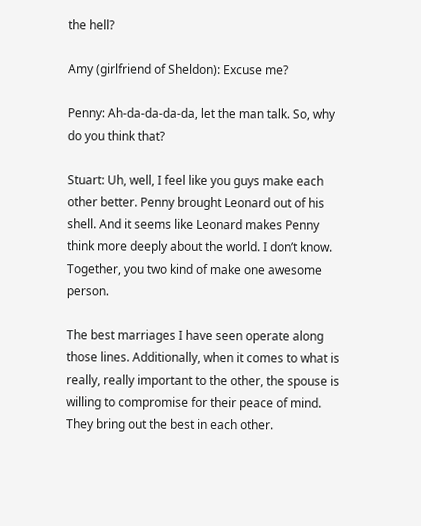the hell?

Amy (girlfriend of Sheldon): Excuse me?

Penny: Ah-da-da-da-da, let the man talk. So, why do you think that?

Stuart: Uh, well, I feel like you guys make each other better. Penny brought Leonard out of his shell. And it seems like Leonard makes Penny think more deeply about the world. I don’t know. Together, you two kind of make one awesome person.

The best marriages I have seen operate along those lines. Additionally, when it comes to what is really, really important to the other, the spouse is willing to compromise for their peace of mind. They bring out the best in each other.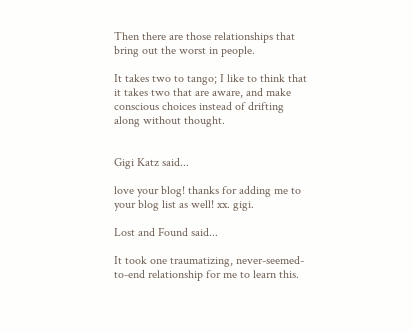Then there are those relationships that bring out the worst in people.

It takes two to tango; I like to think that it takes two that are aware, and make conscious choices instead of drifting along without thought.


Gigi Katz said...

love your blog! thanks for adding me to your blog list as well! xx. gigi.

Lost and Found said...

It took one traumatizing, never-seemed-to-end relationship for me to learn this.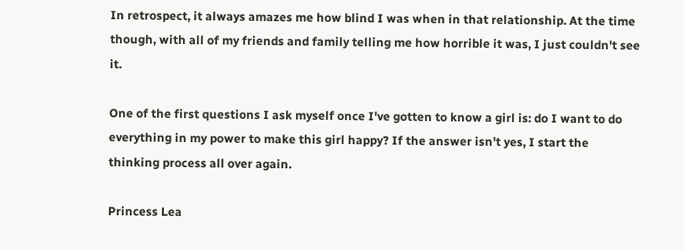In retrospect, it always amazes me how blind I was when in that relationship. At the time though, with all of my friends and family telling me how horrible it was, I just couldn't see it.

One of the first questions I ask myself once I've gotten to know a girl is: do I want to do everything in my power to make this girl happy? If the answer isn't yes, I start the thinking process all over again.

Princess Lea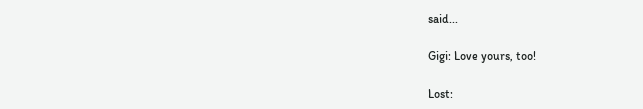said...

Gigi: Love yours, too!

Lost: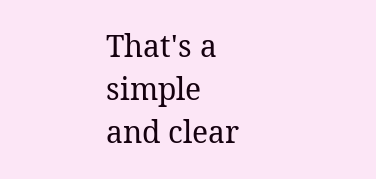That's a simple and clear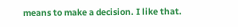means to make a decision. I like that.